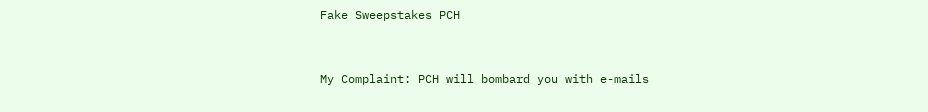Fake Sweepstakes PCH


My Complaint: PCH will bombard you with e-mails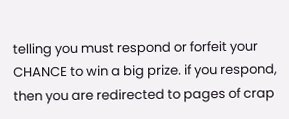telling you must respond or forfeit your CHANCE to win a big prize. if you respond, then you are redirected to pages of crap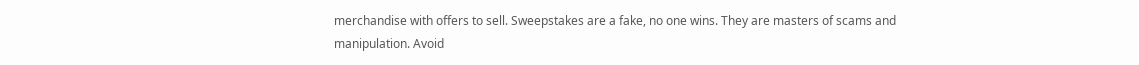merchandise with offers to sell. Sweepstakes are a fake, no one wins. They are masters of scams and manipulation. Avoid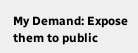My Demand: Expose them to public